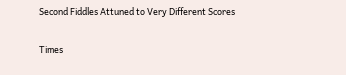Second Fiddles Attuned to Very Different Scores

Times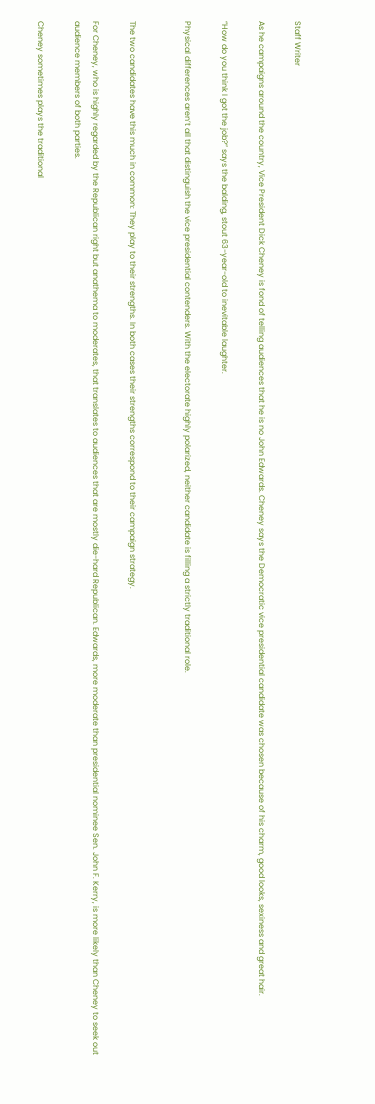Staff Writer

As he campaigns around the country, Vice President Dick Cheney is fond of telling audiences that he is no John Edwards. Cheney says the Democratic vice presidential candidate was chosen because of his charm, good looks, sexiness and great hair.

“How do you think I got the job?” says the balding, stout 63-year-old to inevitable laughter.

Physical differences aren’t all that distinguish the vice presidential contenders. With the electorate highly polarized, neither candidate is filling a strictly traditional role.


The two candidates have this much in common: They play to their strengths. In both cases their strengths correspond to their campaign strategy.

For Cheney, who is highly regarded by the Republican right but anathema to moderates, that translates to audiences that are mostly die-hard Republican. Edwards, more moderate than presidential nominee Sen. John F. Kerry, is more likely than Cheney to seek out audience members of both parties.

Cheney sometimes plays the traditional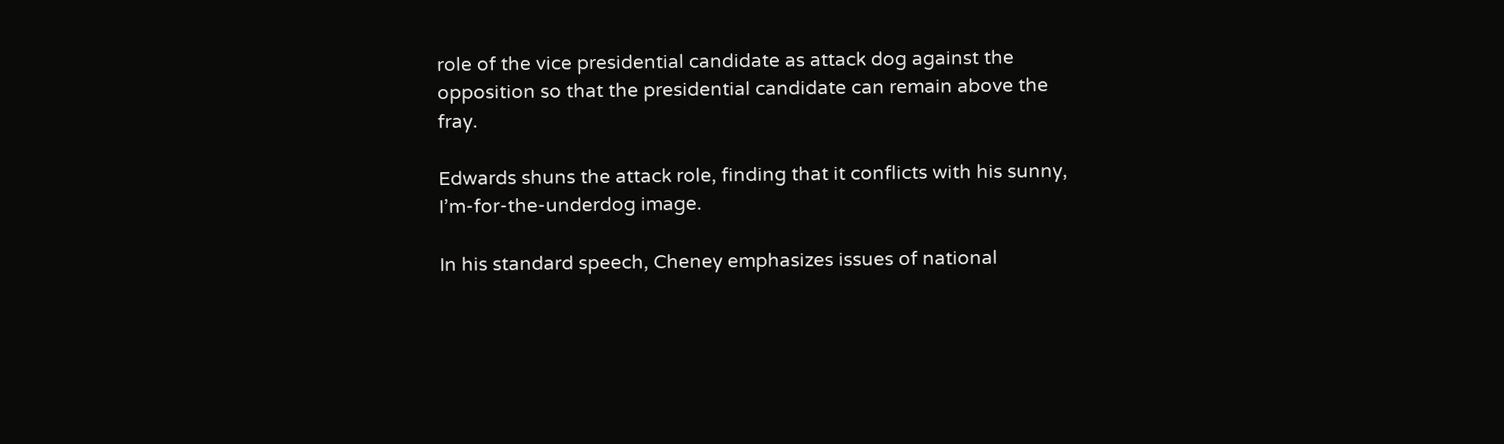role of the vice presidential candidate as attack dog against the opposition so that the presidential candidate can remain above the fray.

Edwards shuns the attack role, finding that it conflicts with his sunny, I’m-for-the-underdog image.

In his standard speech, Cheney emphasizes issues of national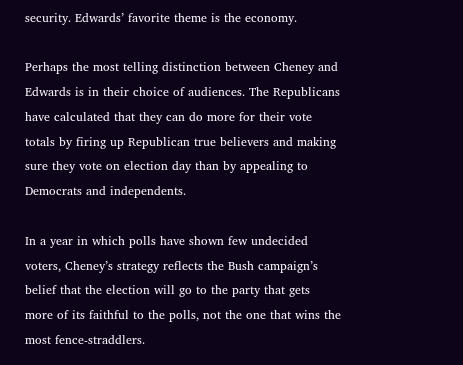security. Edwards’ favorite theme is the economy.

Perhaps the most telling distinction between Cheney and Edwards is in their choice of audiences. The Republicans have calculated that they can do more for their vote totals by firing up Republican true believers and making sure they vote on election day than by appealing to Democrats and independents.

In a year in which polls have shown few undecided voters, Cheney’s strategy reflects the Bush campaign’s belief that the election will go to the party that gets more of its faithful to the polls, not the one that wins the most fence-straddlers.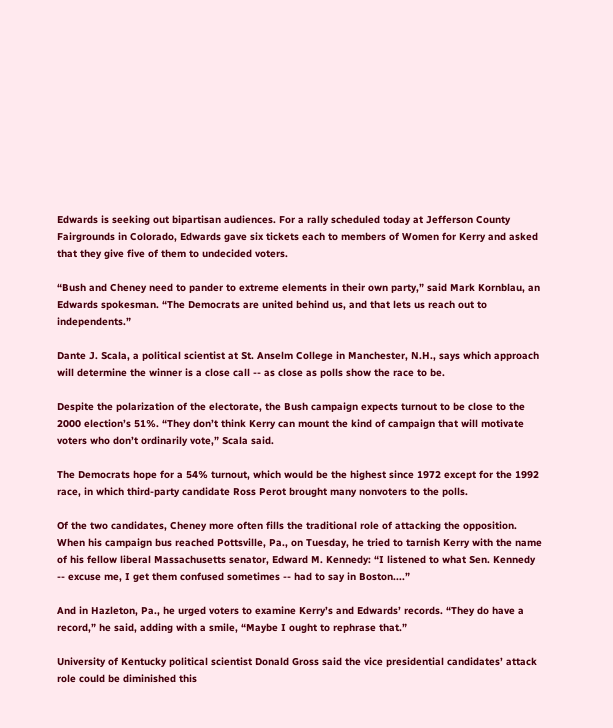Edwards is seeking out bipartisan audiences. For a rally scheduled today at Jefferson County Fairgrounds in Colorado, Edwards gave six tickets each to members of Women for Kerry and asked that they give five of them to undecided voters.

“Bush and Cheney need to pander to extreme elements in their own party,” said Mark Kornblau, an Edwards spokesman. “The Democrats are united behind us, and that lets us reach out to independents.”

Dante J. Scala, a political scientist at St. Anselm College in Manchester, N.H., says which approach will determine the winner is a close call -- as close as polls show the race to be.

Despite the polarization of the electorate, the Bush campaign expects turnout to be close to the 2000 election’s 51%. “They don’t think Kerry can mount the kind of campaign that will motivate voters who don’t ordinarily vote,” Scala said.

The Democrats hope for a 54% turnout, which would be the highest since 1972 except for the 1992 race, in which third-party candidate Ross Perot brought many nonvoters to the polls.

Of the two candidates, Cheney more often fills the traditional role of attacking the opposition. When his campaign bus reached Pottsville, Pa., on Tuesday, he tried to tarnish Kerry with the name of his fellow liberal Massachusetts senator, Edward M. Kennedy: “I listened to what Sen. Kennedy -- excuse me, I get them confused sometimes -- had to say in Boston....”

And in Hazleton, Pa., he urged voters to examine Kerry’s and Edwards’ records. “They do have a record,” he said, adding with a smile, “Maybe I ought to rephrase that.”

University of Kentucky political scientist Donald Gross said the vice presidential candidates’ attack role could be diminished this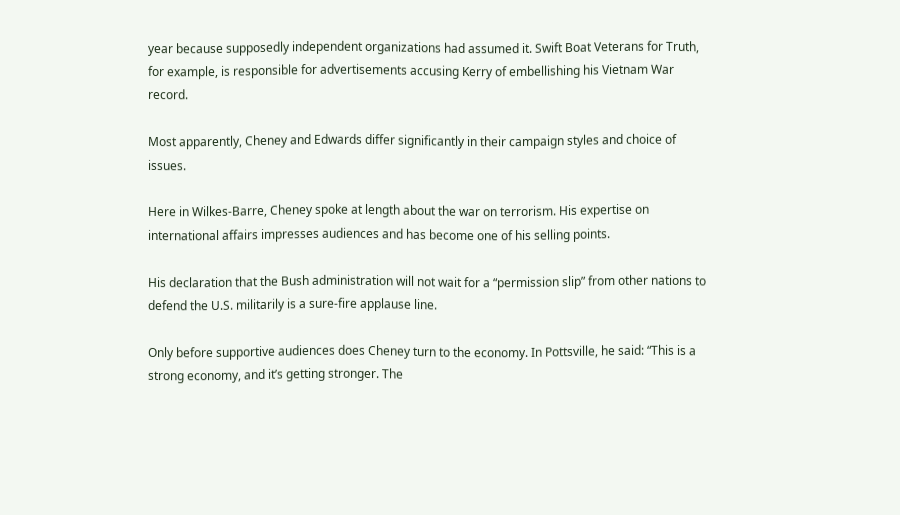year because supposedly independent organizations had assumed it. Swift Boat Veterans for Truth, for example, is responsible for advertisements accusing Kerry of embellishing his Vietnam War record.

Most apparently, Cheney and Edwards differ significantly in their campaign styles and choice of issues.

Here in Wilkes-Barre, Cheney spoke at length about the war on terrorism. His expertise on international affairs impresses audiences and has become one of his selling points.

His declaration that the Bush administration will not wait for a “permission slip” from other nations to defend the U.S. militarily is a sure-fire applause line.

Only before supportive audiences does Cheney turn to the economy. In Pottsville, he said: “This is a strong economy, and it’s getting stronger. The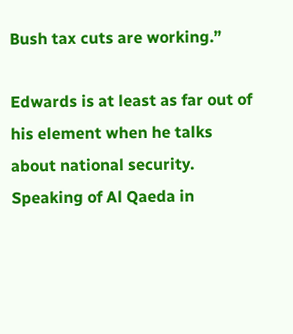Bush tax cuts are working.”

Edwards is at least as far out of his element when he talks about national security. Speaking of Al Qaeda in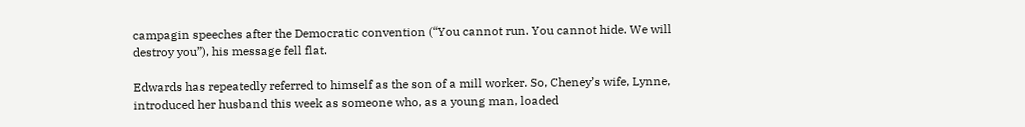campagin speeches after the Democratic convention (“You cannot run. You cannot hide. We will destroy you”), his message fell flat.

Edwards has repeatedly referred to himself as the son of a mill worker. So, Cheney’s wife, Lynne, introduced her husband this week as someone who, as a young man, loaded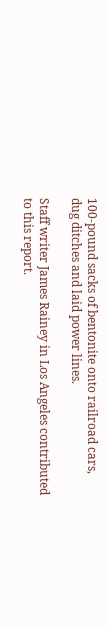100-pound sacks of bentonite onto railroad cars, dug ditches and laid power lines.

Staff writer James Rainey in Los Angeles contributed to this report.